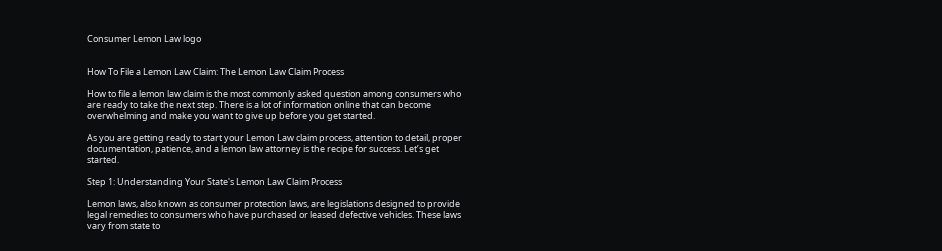Consumer Lemon Law logo


How To File a Lemon Law Claim: The Lemon Law Claim Process

How to file a lemon law claim is the most commonly asked question among consumers who are ready to take the next step. There is a lot of information online that can become overwhelming and make you want to give up before you get started.

As you are getting ready to start your Lemon Law claim process, attention to detail, proper documentation, patience, and a lemon law attorney is the recipe for success. Let’s get started.

Step 1: Understanding Your State's Lemon Law Claim Process

Lemon laws, also known as consumer protection laws, are legislations designed to provide legal remedies to consumers who have purchased or leased defective vehicles. These laws vary from state to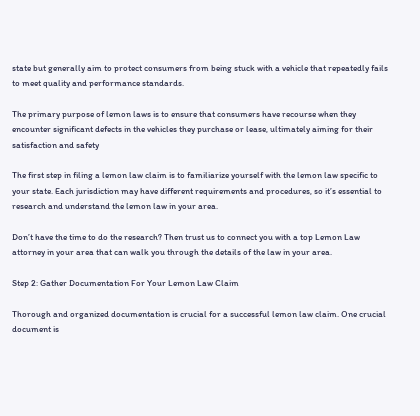state but generally aim to protect consumers from being stuck with a vehicle that repeatedly fails to meet quality and performance standards.

The primary purpose of lemon laws is to ensure that consumers have recourse when they encounter significant defects in the vehicles they purchase or lease, ultimately aiming for their satisfaction and safety

The first step in filing a lemon law claim is to familiarize yourself with the lemon law specific to your state. Each jurisdiction may have different requirements and procedures, so it’s essential to research and understand the lemon law in your area.

Don’t have the time to do the research? Then trust us to connect you with a top Lemon Law attorney in your area that can walk you through the details of the law in your area.

Step 2: Gather Documentation For Your Lemon Law Claim

Thorough and organized documentation is crucial for a successful lemon law claim. One crucial document is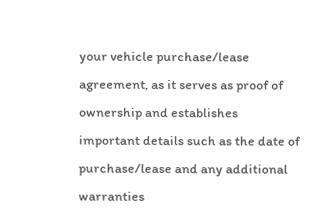your vehicle purchase/lease agreement, as it serves as proof of ownership and establishes important details such as the date of purchase/lease and any additional warranties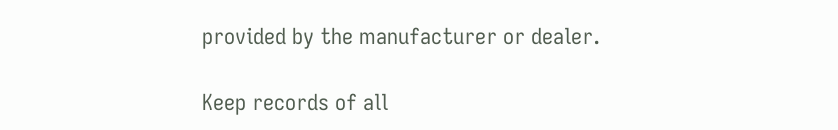provided by the manufacturer or dealer.

Keep records of all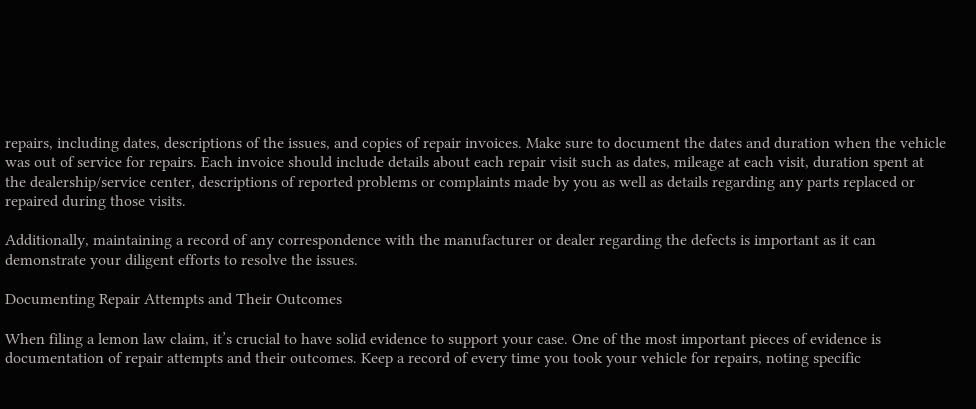repairs, including dates, descriptions of the issues, and copies of repair invoices. Make sure to document the dates and duration when the vehicle was out of service for repairs. Each invoice should include details about each repair visit such as dates, mileage at each visit, duration spent at the dealership/service center, descriptions of reported problems or complaints made by you as well as details regarding any parts replaced or repaired during those visits.

Additionally, maintaining a record of any correspondence with the manufacturer or dealer regarding the defects is important as it can demonstrate your diligent efforts to resolve the issues.

Documenting Repair Attempts and Their Outcomes

When filing a lemon law claim, it’s crucial to have solid evidence to support your case. One of the most important pieces of evidence is documentation of repair attempts and their outcomes. Keep a record of every time you took your vehicle for repairs, noting specific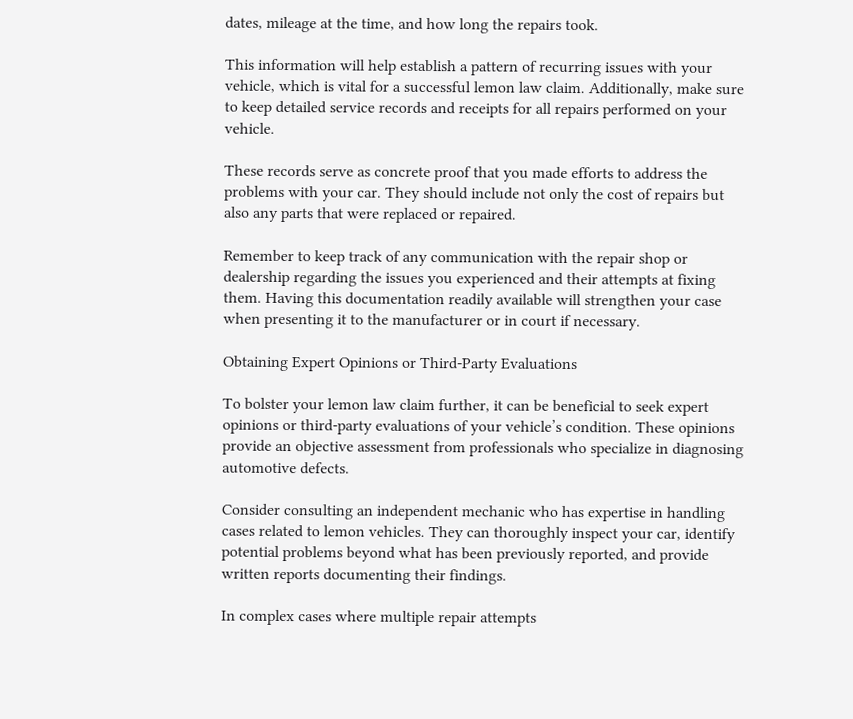dates, mileage at the time, and how long the repairs took.

This information will help establish a pattern of recurring issues with your vehicle, which is vital for a successful lemon law claim. Additionally, make sure to keep detailed service records and receipts for all repairs performed on your vehicle.

These records serve as concrete proof that you made efforts to address the problems with your car. They should include not only the cost of repairs but also any parts that were replaced or repaired.

Remember to keep track of any communication with the repair shop or dealership regarding the issues you experienced and their attempts at fixing them. Having this documentation readily available will strengthen your case when presenting it to the manufacturer or in court if necessary.

Obtaining Expert Opinions or Third-Party Evaluations

To bolster your lemon law claim further, it can be beneficial to seek expert opinions or third-party evaluations of your vehicle’s condition. These opinions provide an objective assessment from professionals who specialize in diagnosing automotive defects.

Consider consulting an independent mechanic who has expertise in handling cases related to lemon vehicles. They can thoroughly inspect your car, identify potential problems beyond what has been previously reported, and provide written reports documenting their findings.

In complex cases where multiple repair attempts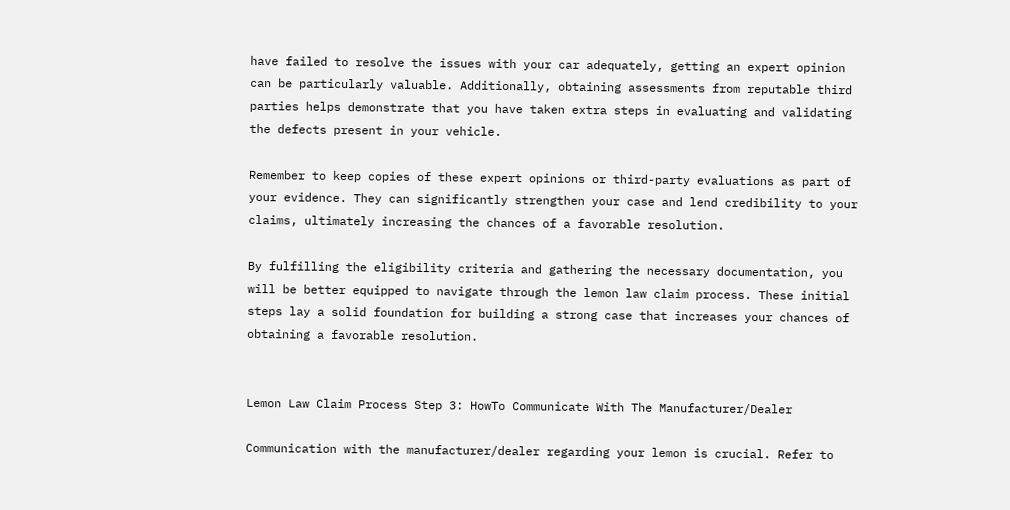have failed to resolve the issues with your car adequately, getting an expert opinion can be particularly valuable. Additionally, obtaining assessments from reputable third parties helps demonstrate that you have taken extra steps in evaluating and validating the defects present in your vehicle.

Remember to keep copies of these expert opinions or third-party evaluations as part of your evidence. They can significantly strengthen your case and lend credibility to your claims, ultimately increasing the chances of a favorable resolution.

By fulfilling the eligibility criteria and gathering the necessary documentation, you will be better equipped to navigate through the lemon law claim process. These initial steps lay a solid foundation for building a strong case that increases your chances of obtaining a favorable resolution.


Lemon Law Claim Process Step 3: HowTo Communicate With The Manufacturer/Dealer

Communication with the manufacturer/dealer regarding your lemon is crucial. Refer to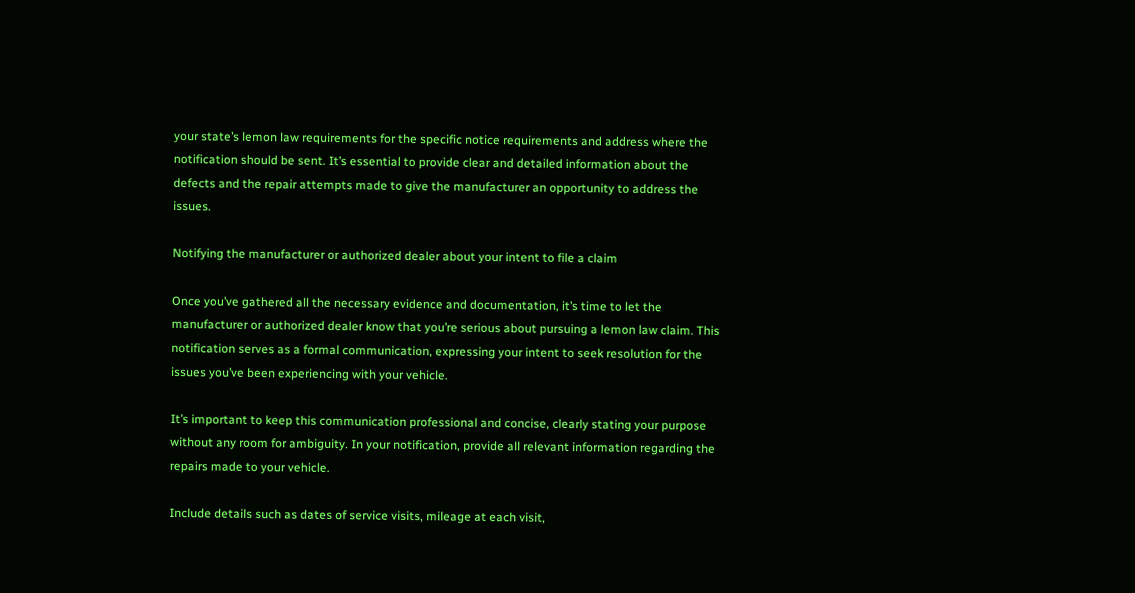your state’s lemon law requirements for the specific notice requirements and address where the notification should be sent. It’s essential to provide clear and detailed information about the defects and the repair attempts made to give the manufacturer an opportunity to address the issues.

Notifying the manufacturer or authorized dealer about your intent to file a claim

Once you’ve gathered all the necessary evidence and documentation, it’s time to let the manufacturer or authorized dealer know that you’re serious about pursuing a lemon law claim. This notification serves as a formal communication, expressing your intent to seek resolution for the issues you’ve been experiencing with your vehicle.

It’s important to keep this communication professional and concise, clearly stating your purpose without any room for ambiguity. In your notification, provide all relevant information regarding the repairs made to your vehicle.

Include details such as dates of service visits, mileage at each visit,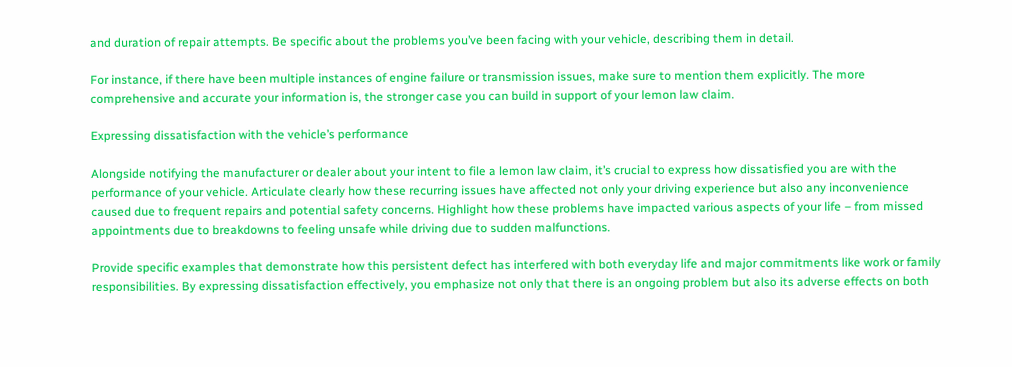and duration of repair attempts. Be specific about the problems you’ve been facing with your vehicle, describing them in detail.

For instance, if there have been multiple instances of engine failure or transmission issues, make sure to mention them explicitly. The more comprehensive and accurate your information is, the stronger case you can build in support of your lemon law claim.

Expressing dissatisfaction with the vehicle’s performance

Alongside notifying the manufacturer or dealer about your intent to file a lemon law claim, it’s crucial to express how dissatisfied you are with the performance of your vehicle. Articulate clearly how these recurring issues have affected not only your driving experience but also any inconvenience caused due to frequent repairs and potential safety concerns. Highlight how these problems have impacted various aspects of your life – from missed appointments due to breakdowns to feeling unsafe while driving due to sudden malfunctions.

Provide specific examples that demonstrate how this persistent defect has interfered with both everyday life and major commitments like work or family responsibilities. By expressing dissatisfaction effectively, you emphasize not only that there is an ongoing problem but also its adverse effects on both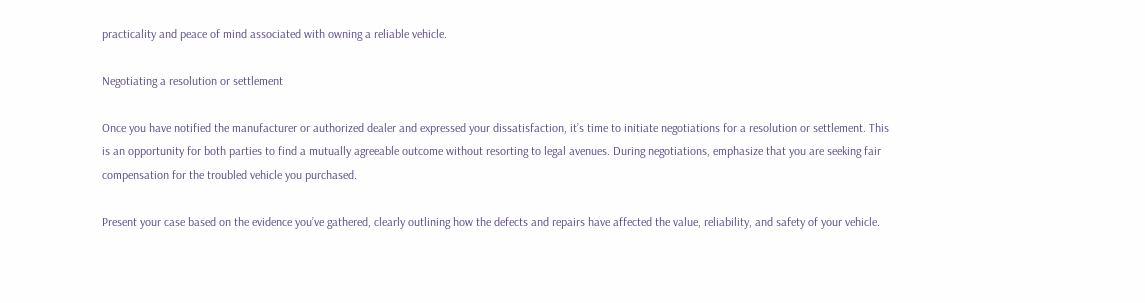practicality and peace of mind associated with owning a reliable vehicle.

Negotiating a resolution or settlement

Once you have notified the manufacturer or authorized dealer and expressed your dissatisfaction, it’s time to initiate negotiations for a resolution or settlement. This is an opportunity for both parties to find a mutually agreeable outcome without resorting to legal avenues. During negotiations, emphasize that you are seeking fair compensation for the troubled vehicle you purchased.

Present your case based on the evidence you’ve gathered, clearly outlining how the defects and repairs have affected the value, reliability, and safety of your vehicle.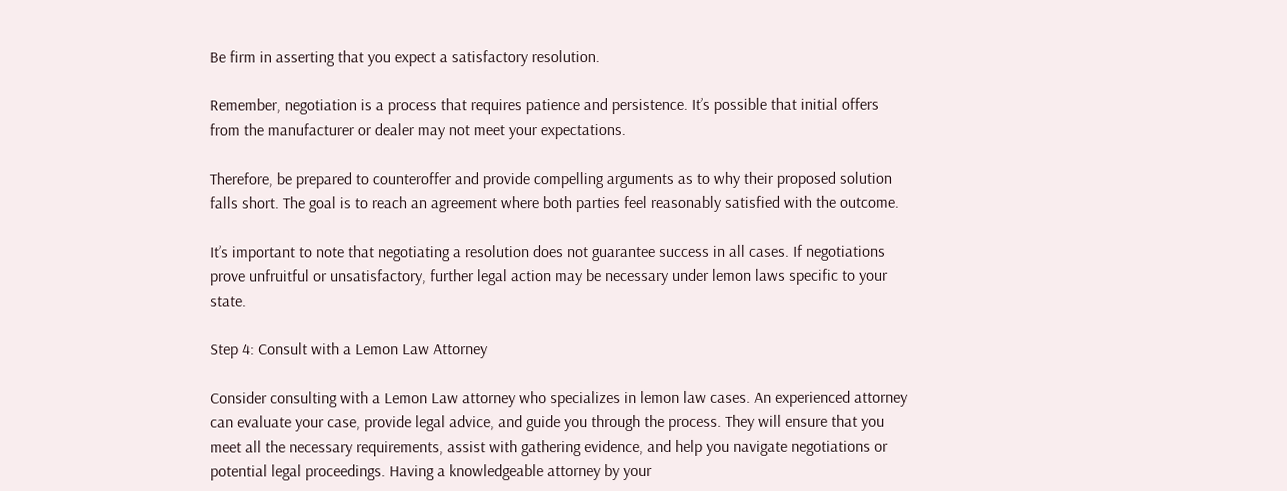Be firm in asserting that you expect a satisfactory resolution.

Remember, negotiation is a process that requires patience and persistence. It’s possible that initial offers from the manufacturer or dealer may not meet your expectations.

Therefore, be prepared to counteroffer and provide compelling arguments as to why their proposed solution falls short. The goal is to reach an agreement where both parties feel reasonably satisfied with the outcome.

It’s important to note that negotiating a resolution does not guarantee success in all cases. If negotiations prove unfruitful or unsatisfactory, further legal action may be necessary under lemon laws specific to your state.

Step 4: Consult with a Lemon Law Attorney

Consider consulting with a Lemon Law attorney who specializes in lemon law cases. An experienced attorney can evaluate your case, provide legal advice, and guide you through the process. They will ensure that you meet all the necessary requirements, assist with gathering evidence, and help you navigate negotiations or potential legal proceedings. Having a knowledgeable attorney by your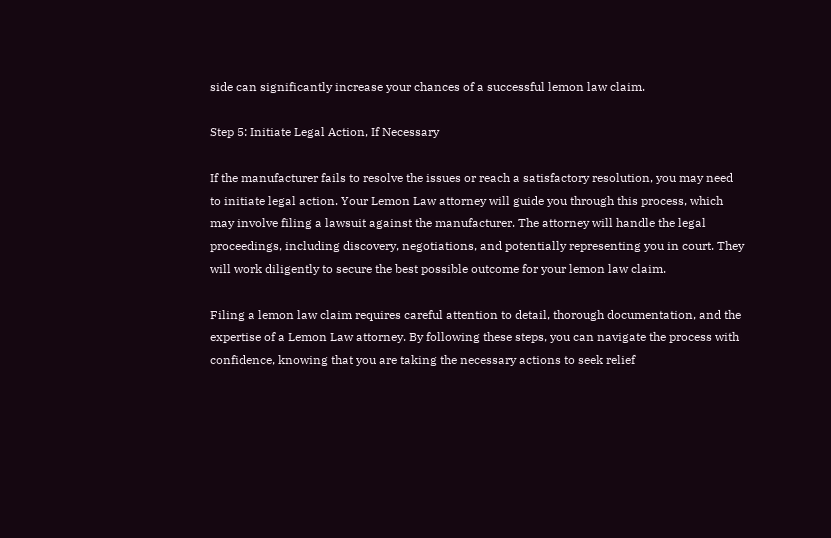side can significantly increase your chances of a successful lemon law claim.

Step 5: Initiate Legal Action, If Necessary

If the manufacturer fails to resolve the issues or reach a satisfactory resolution, you may need to initiate legal action. Your Lemon Law attorney will guide you through this process, which may involve filing a lawsuit against the manufacturer. The attorney will handle the legal proceedings, including discovery, negotiations, and potentially representing you in court. They will work diligently to secure the best possible outcome for your lemon law claim.

Filing a lemon law claim requires careful attention to detail, thorough documentation, and the expertise of a Lemon Law attorney. By following these steps, you can navigate the process with confidence, knowing that you are taking the necessary actions to seek relief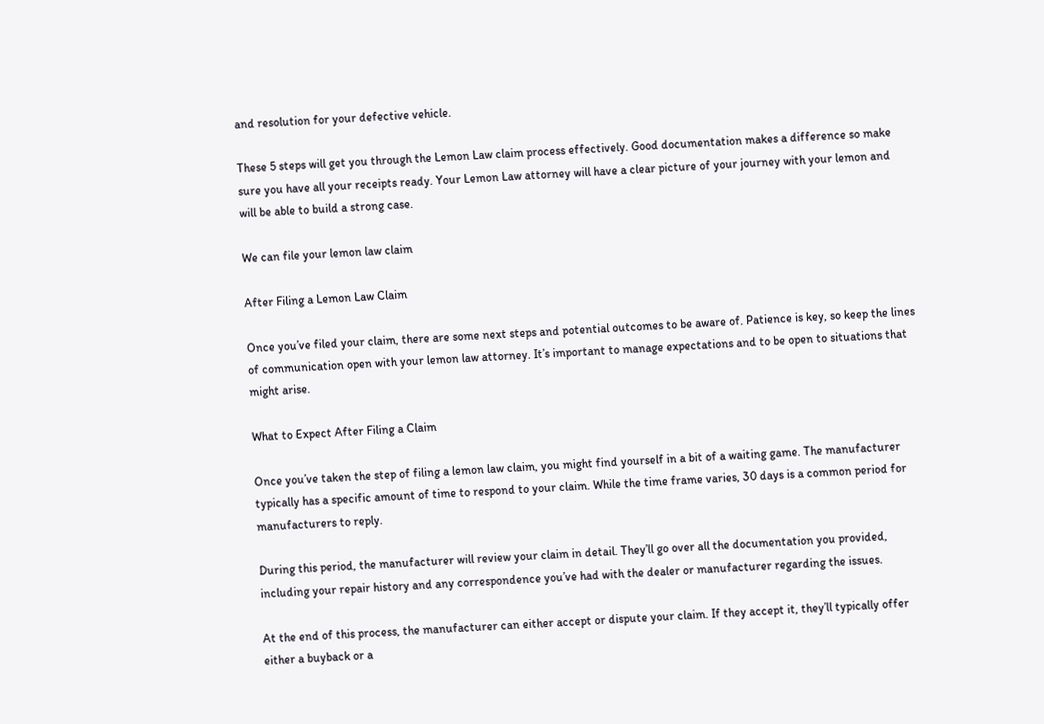and resolution for your defective vehicle.

These 5 steps will get you through the Lemon Law claim process effectively. Good documentation makes a difference so make sure you have all your receipts ready. Your Lemon Law attorney will have a clear picture of your journey with your lemon and will be able to build a strong case.

We can file your lemon law claim

After Filing a Lemon Law Claim

Once you’ve filed your claim, there are some next steps and potential outcomes to be aware of. Patience is key, so keep the lines of communication open with your lemon law attorney. It’s important to manage expectations and to be open to situations that might arise.

What to Expect After Filing a Claim

Once you’ve taken the step of filing a lemon law claim, you might find yourself in a bit of a waiting game. The manufacturer typically has a specific amount of time to respond to your claim. While the time frame varies, 30 days is a common period for manufacturers to reply.

During this period, the manufacturer will review your claim in detail. They’ll go over all the documentation you provided, including your repair history and any correspondence you’ve had with the dealer or manufacturer regarding the issues.

At the end of this process, the manufacturer can either accept or dispute your claim. If they accept it, they’ll typically offer either a buyback or a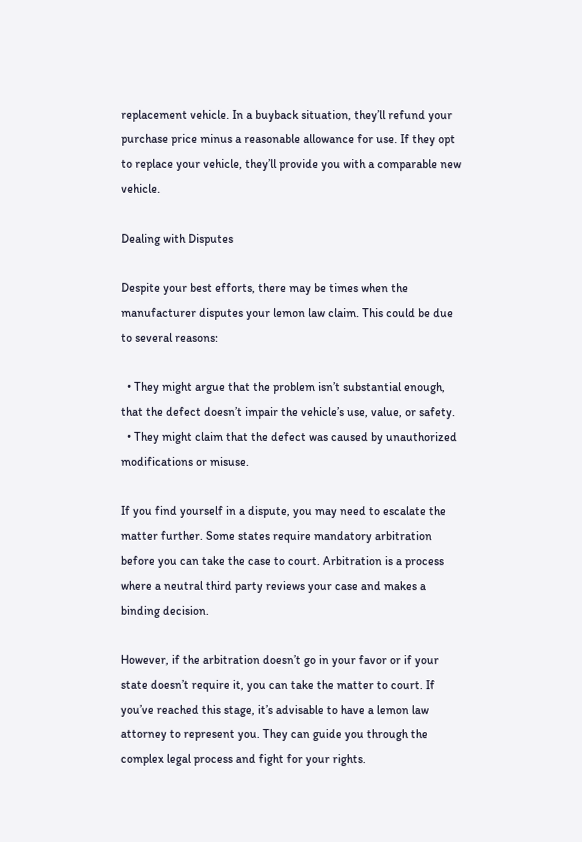replacement vehicle. In a buyback situation, they’ll refund your purchase price minus a reasonable allowance for use. If they opt to replace your vehicle, they’ll provide you with a comparable new vehicle.

Dealing with Disputes

Despite your best efforts, there may be times when the manufacturer disputes your lemon law claim. This could be due to several reasons:

  • They might argue that the problem isn’t substantial enough, that the defect doesn’t impair the vehicle’s use, value, or safety.
  • They might claim that the defect was caused by unauthorized modifications or misuse.

If you find yourself in a dispute, you may need to escalate the matter further. Some states require mandatory arbitration before you can take the case to court. Arbitration is a process where a neutral third party reviews your case and makes a binding decision.

However, if the arbitration doesn’t go in your favor or if your state doesn’t require it, you can take the matter to court. If you’ve reached this stage, it’s advisable to have a lemon law attorney to represent you. They can guide you through the complex legal process and fight for your rights.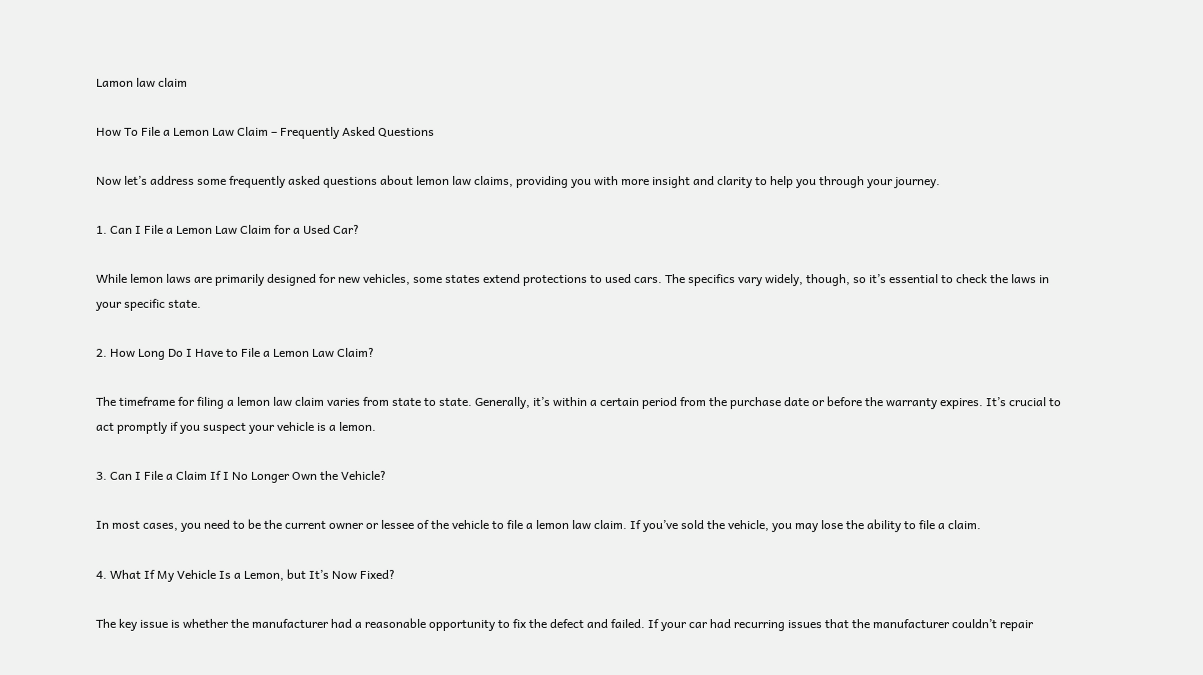Lamon law claim

How To File a Lemon Law Claim – Frequently Asked Questions

Now let’s address some frequently asked questions about lemon law claims, providing you with more insight and clarity to help you through your journey.

1. Can I File a Lemon Law Claim for a Used Car?

While lemon laws are primarily designed for new vehicles, some states extend protections to used cars. The specifics vary widely, though, so it’s essential to check the laws in your specific state.

2. How Long Do I Have to File a Lemon Law Claim?

The timeframe for filing a lemon law claim varies from state to state. Generally, it’s within a certain period from the purchase date or before the warranty expires. It’s crucial to act promptly if you suspect your vehicle is a lemon.

3. Can I File a Claim If I No Longer Own the Vehicle?

In most cases, you need to be the current owner or lessee of the vehicle to file a lemon law claim. If you’ve sold the vehicle, you may lose the ability to file a claim.

4. What If My Vehicle Is a Lemon, but It’s Now Fixed?

The key issue is whether the manufacturer had a reasonable opportunity to fix the defect and failed. If your car had recurring issues that the manufacturer couldn’t repair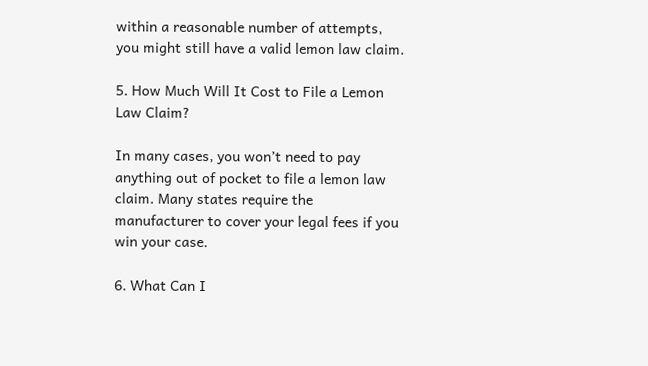within a reasonable number of attempts, you might still have a valid lemon law claim.

5. How Much Will It Cost to File a Lemon Law Claim?

In many cases, you won’t need to pay anything out of pocket to file a lemon law claim. Many states require the manufacturer to cover your legal fees if you win your case.

6. What Can I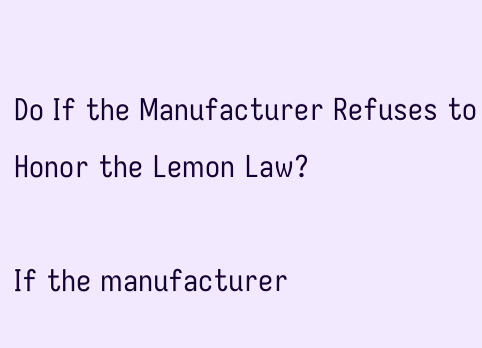Do If the Manufacturer Refuses to Honor the Lemon Law?

If the manufacturer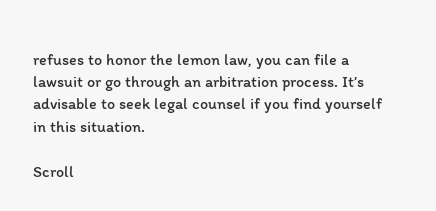refuses to honor the lemon law, you can file a lawsuit or go through an arbitration process. It’s advisable to seek legal counsel if you find yourself in this situation.

Scroll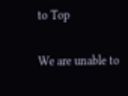to Top

We are unable to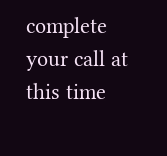complete your call at this time